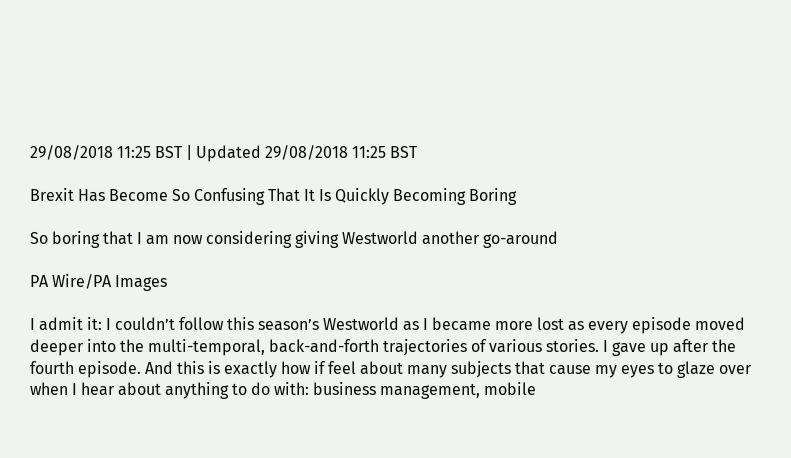29/08/2018 11:25 BST | Updated 29/08/2018 11:25 BST

Brexit Has Become So Confusing That It Is Quickly Becoming Boring

So boring that I am now considering giving Westworld another go-around

PA Wire/PA Images

I admit it: I couldn’t follow this season’s Westworld as I became more lost as every episode moved deeper into the multi-temporal, back-and-forth trajectories of various stories. I gave up after the fourth episode. And this is exactly how if feel about many subjects that cause my eyes to glaze over when I hear about anything to do with: business management, mobile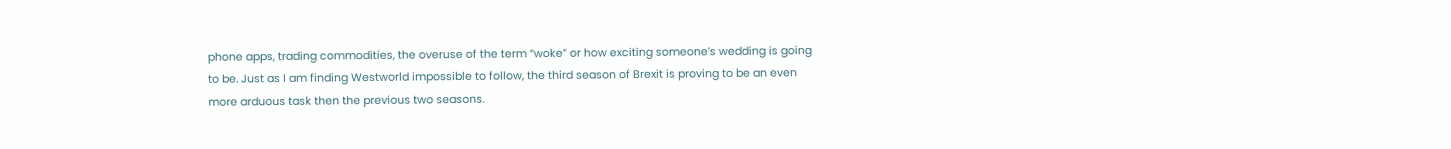phone apps, trading commodities, the overuse of the term “woke” or how exciting someone’s wedding is going to be. Just as I am finding Westworld impossible to follow, the third season of Brexit is proving to be an even more arduous task then the previous two seasons.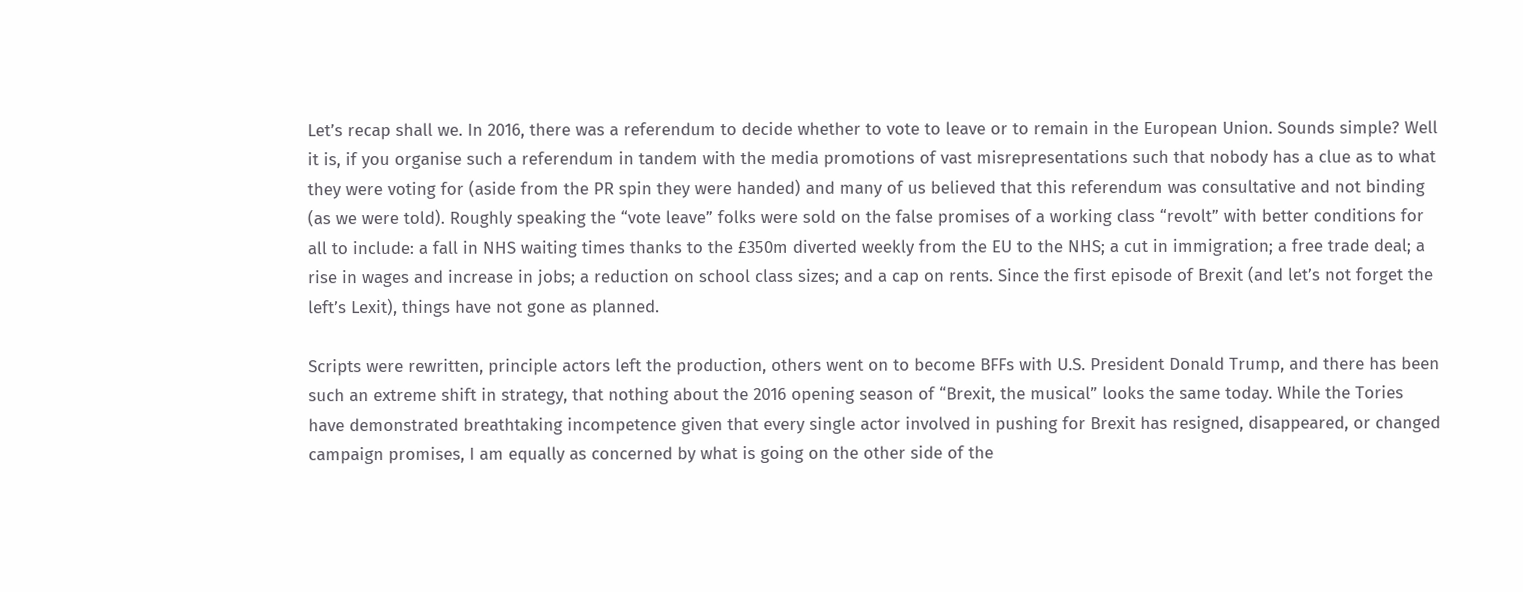Let’s recap shall we. In 2016, there was a referendum to decide whether to vote to leave or to remain in the European Union. Sounds simple? Well it is, if you organise such a referendum in tandem with the media promotions of vast misrepresentations such that nobody has a clue as to what they were voting for (aside from the PR spin they were handed) and many of us believed that this referendum was consultative and not binding (as we were told). Roughly speaking the “vote leave” folks were sold on the false promises of a working class “revolt” with better conditions for all to include: a fall in NHS waiting times thanks to the £350m diverted weekly from the EU to the NHS; a cut in immigration; a free trade deal; a rise in wages and increase in jobs; a reduction on school class sizes; and a cap on rents. Since the first episode of Brexit (and let’s not forget the left’s Lexit), things have not gone as planned.

Scripts were rewritten, principle actors left the production, others went on to become BFFs with U.S. President Donald Trump, and there has been such an extreme shift in strategy, that nothing about the 2016 opening season of “Brexit, the musical” looks the same today. While the Tories have demonstrated breathtaking incompetence given that every single actor involved in pushing for Brexit has resigned, disappeared, or changed campaign promises, I am equally as concerned by what is going on the other side of the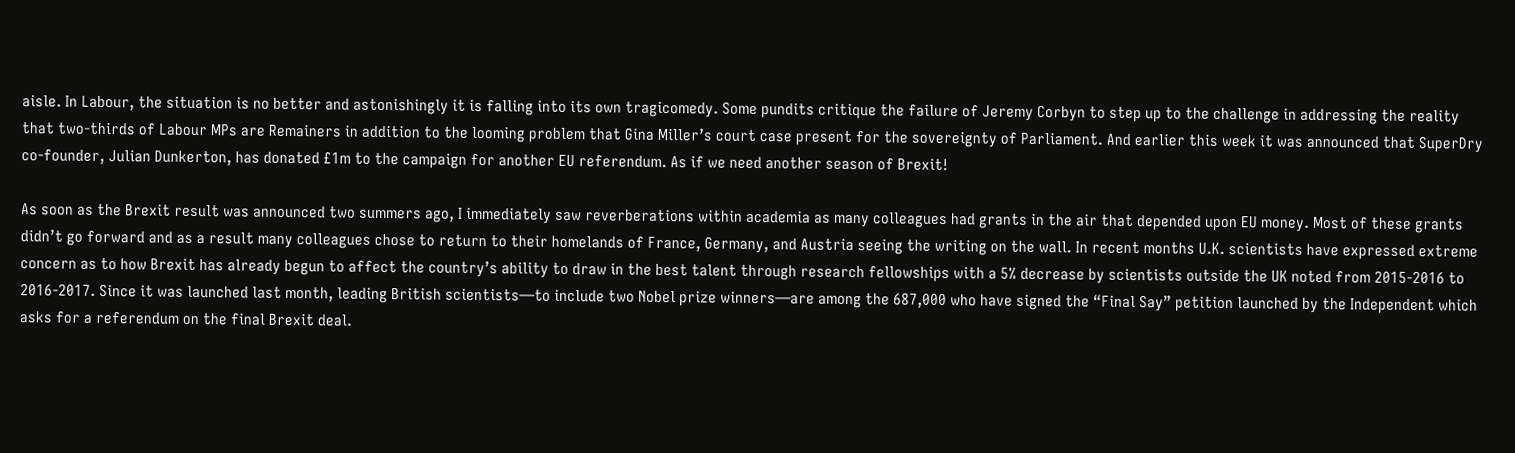aisle. In Labour, the situation is no better and astonishingly it is falling into its own tragicomedy. Some pundits critique the failure of Jeremy Corbyn to step up to the challenge in addressing the reality that two-thirds of Labour MPs are Remainers in addition to the looming problem that Gina Miller’s court case present for the sovereignty of Parliament. And earlier this week it was announced that SuperDry co-founder, Julian Dunkerton, has donated £1m to the campaign for another EU referendum. As if we need another season of Brexit!

As soon as the Brexit result was announced two summers ago, I immediately saw reverberations within academia as many colleagues had grants in the air that depended upon EU money. Most of these grants didn’t go forward and as a result many colleagues chose to return to their homelands of France, Germany, and Austria seeing the writing on the wall. In recent months U.K. scientists have expressed extreme concern as to how Brexit has already begun to affect the country’s ability to draw in the best talent through research fellowships with a 5% decrease by scientists outside the UK noted from 2015-2016 to 2016-2017. Since it was launched last month, leading British scientists—to include two Nobel prize winners—are among the 687,000 who have signed the “Final Say” petition launched by the Independent which asks for a referendum on the final Brexit deal.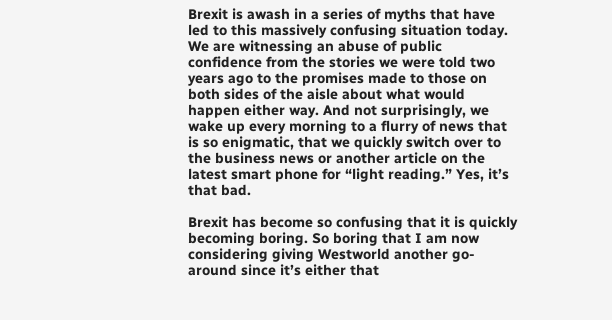Brexit is awash in a series of myths that have led to this massively confusing situation today. We are witnessing an abuse of public confidence from the stories we were told two years ago to the promises made to those on both sides of the aisle about what would happen either way. And not surprisingly, we wake up every morning to a flurry of news that is so enigmatic, that we quickly switch over to the business news or another article on the latest smart phone for “light reading.” Yes, it’s that bad.

Brexit has become so confusing that it is quickly becoming boring. So boring that I am now considering giving Westworld another go-around since it’s either that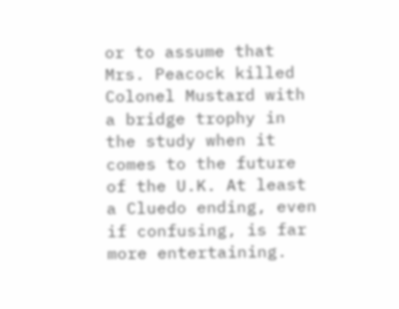or to assume that Mrs. Peacock killed Colonel Mustard with a bridge trophy in the study when it comes to the future of the U.K. At least a Cluedo ending, even if confusing, is far more entertaining.